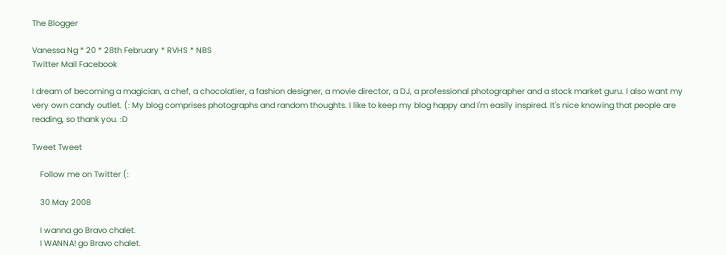The Blogger

Vanessa Ng * 20 * 28th February * RVHS * NBS
Twitter Mail Facebook

I dream of becoming a magician, a chef, a chocolatier, a fashion designer, a movie director, a DJ, a professional photographer and a stock market guru. I also want my very own candy outlet. (: My blog comprises photographs and random thoughts. I like to keep my blog happy and I'm easily inspired. It's nice knowing that people are reading, so thank you. :D

Tweet Tweet

    Follow me on Twitter (:

    30 May 2008

    I wanna go Bravo chalet.
    I WANNA! go Bravo chalet.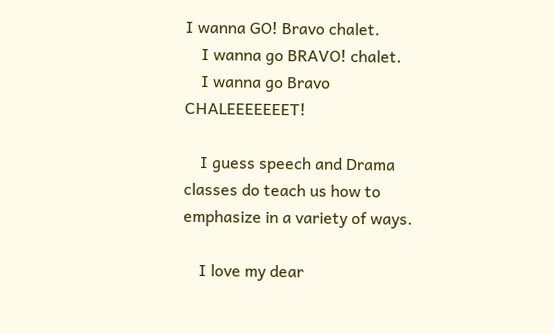I wanna GO! Bravo chalet.
    I wanna go BRAVO! chalet.
    I wanna go Bravo CHALEEEEEEET!

    I guess speech and Drama classes do teach us how to emphasize in a variety of ways.

    I love my dear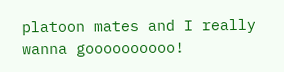platoon mates and I really wanna goooooooooo!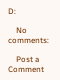D:

    No comments:

    Post a Comment